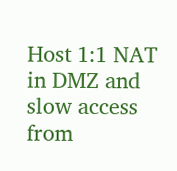Host 1:1 NAT in DMZ and slow access from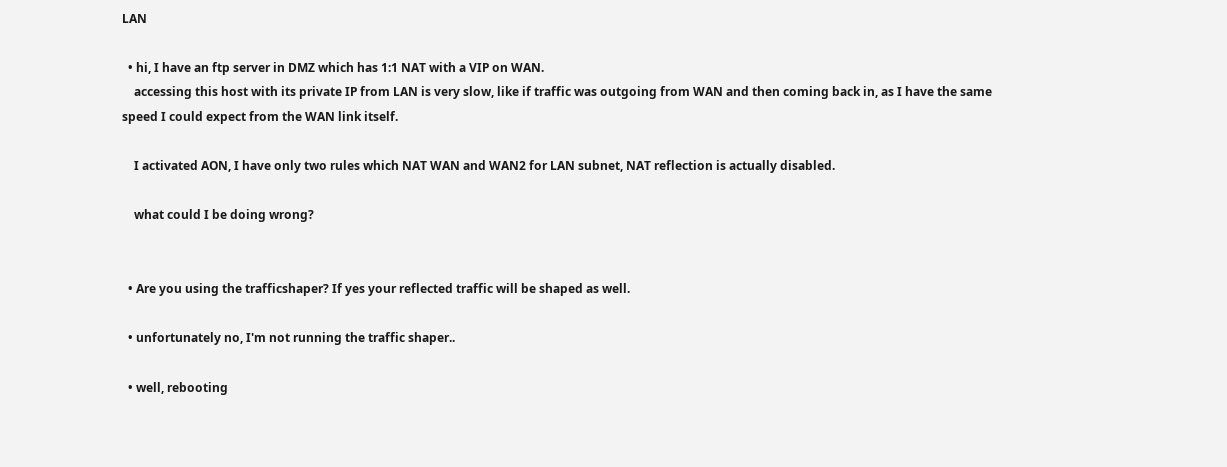LAN

  • hi, I have an ftp server in DMZ which has 1:1 NAT with a VIP on WAN.
    accessing this host with its private IP from LAN is very slow, like if traffic was outgoing from WAN and then coming back in, as I have the same speed I could expect from the WAN link itself.

    I activated AON, I have only two rules which NAT WAN and WAN2 for LAN subnet, NAT reflection is actually disabled.

    what could I be doing wrong?


  • Are you using the trafficshaper? If yes your reflected traffic will be shaped as well.

  • unfortunately no, I'm not running the traffic shaper..

  • well, rebooting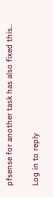pfsense for another task has also fixed this..

Log in to reply